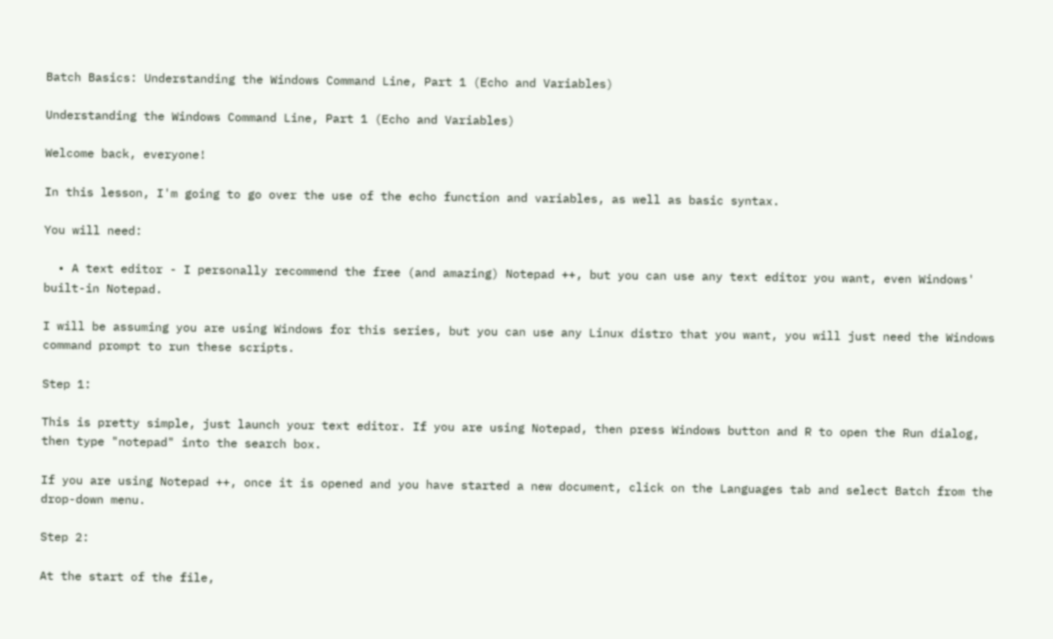Batch Basics: Understanding the Windows Command Line, Part 1 (Echo and Variables)

Understanding the Windows Command Line, Part 1 (Echo and Variables)

Welcome back, everyone!

In this lesson, I'm going to go over the use of the echo function and variables, as well as basic syntax.

You will need:

  • A text editor - I personally recommend the free (and amazing) Notepad ++, but you can use any text editor you want, even Windows' built-in Notepad.

I will be assuming you are using Windows for this series, but you can use any Linux distro that you want, you will just need the Windows command prompt to run these scripts.

Step 1:

This is pretty simple, just launch your text editor. If you are using Notepad, then press Windows button and R to open the Run dialog, then type "notepad" into the search box.

If you are using Notepad ++, once it is opened and you have started a new document, click on the Languages tab and select Batch from the drop-down menu.

Step 2:

At the start of the file,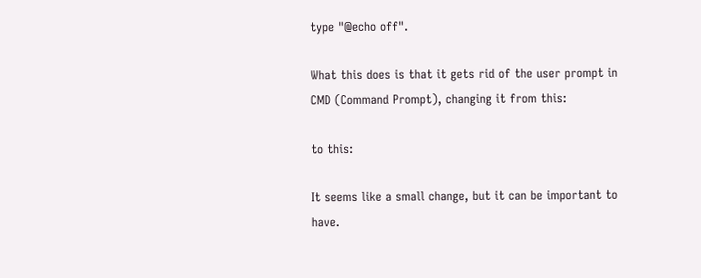type "@echo off".

What this does is that it gets rid of the user prompt in CMD (Command Prompt), changing it from this:

to this:

It seems like a small change, but it can be important to have.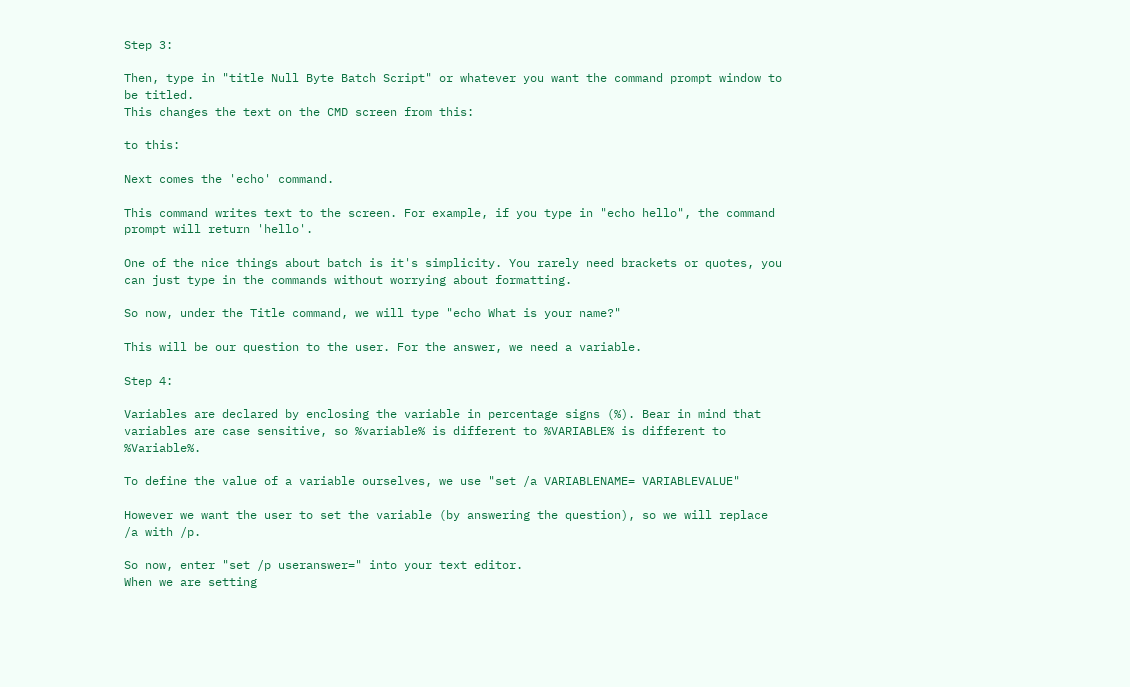Step 3:

Then, type in "title Null Byte Batch Script" or whatever you want the command prompt window to be titled.
This changes the text on the CMD screen from this:

to this:

Next comes the 'echo' command.

This command writes text to the screen. For example, if you type in "echo hello", the command prompt will return 'hello'.

One of the nice things about batch is it's simplicity. You rarely need brackets or quotes, you can just type in the commands without worrying about formatting.

So now, under the Title command, we will type "echo What is your name?"

This will be our question to the user. For the answer, we need a variable.

Step 4:

Variables are declared by enclosing the variable in percentage signs (%). Bear in mind that variables are case sensitive, so %variable% is different to %VARIABLE% is different to %Variable%.

To define the value of a variable ourselves, we use "set /a VARIABLENAME= VARIABLEVALUE"

However we want the user to set the variable (by answering the question), so we will replace /a with /p.

So now, enter "set /p useranswer=" into your text editor.
When we are setting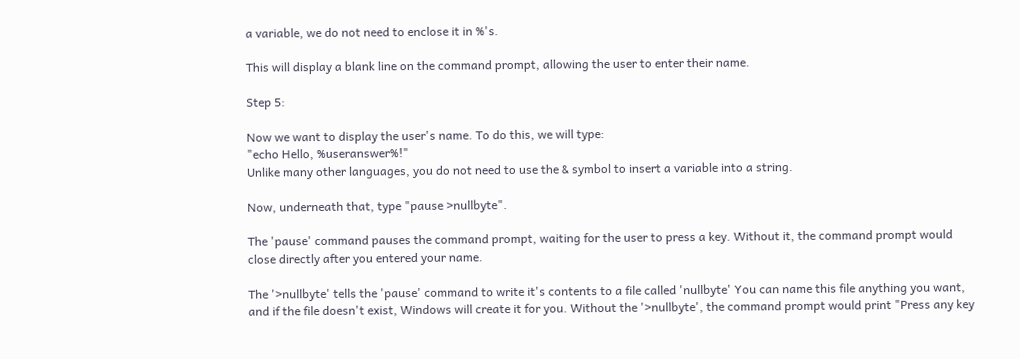a variable, we do not need to enclose it in %'s.

This will display a blank line on the command prompt, allowing the user to enter their name.

Step 5:

Now we want to display the user's name. To do this, we will type:
"echo Hello, %useranswer%!"
Unlike many other languages, you do not need to use the & symbol to insert a variable into a string.

Now, underneath that, type "pause >nullbyte".

The 'pause' command pauses the command prompt, waiting for the user to press a key. Without it, the command prompt would close directly after you entered your name.

The '>nullbyte' tells the 'pause' command to write it's contents to a file called 'nullbyte' You can name this file anything you want, and if the file doesn't exist, Windows will create it for you. Without the '>nullbyte', the command prompt would print "Press any key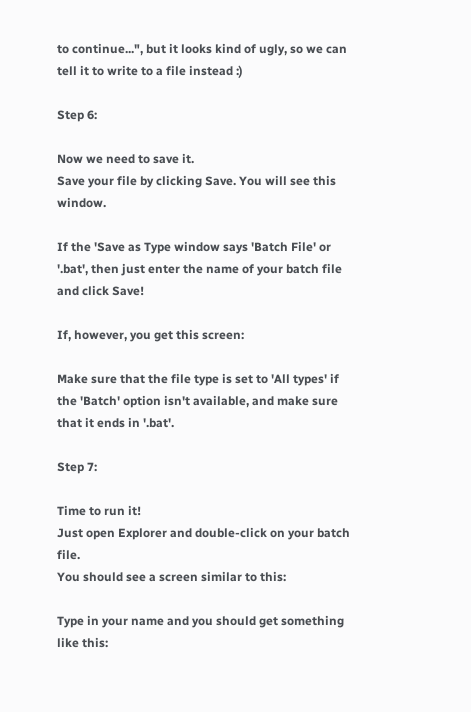to continue...", but it looks kind of ugly, so we can tell it to write to a file instead :)

Step 6:

Now we need to save it.
Save your file by clicking Save. You will see this window.

If the 'Save as Type window says 'Batch File' or '.bat', then just enter the name of your batch file and click Save!

If, however, you get this screen:

Make sure that the file type is set to 'All types' if the 'Batch' option isn't available, and make sure that it ends in '.bat'.

Step 7:

Time to run it!
Just open Explorer and double-click on your batch file.
You should see a screen similar to this:

Type in your name and you should get something like this: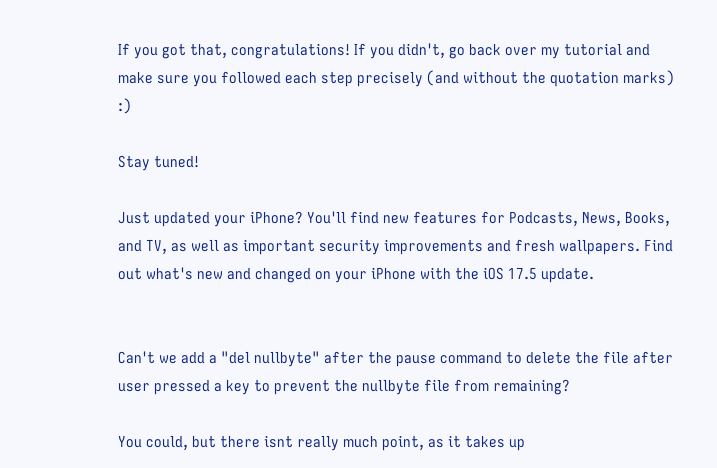If you got that, congratulations! If you didn't, go back over my tutorial and make sure you followed each step precisely (and without the quotation marks) :)

Stay tuned!

Just updated your iPhone? You'll find new features for Podcasts, News, Books, and TV, as well as important security improvements and fresh wallpapers. Find out what's new and changed on your iPhone with the iOS 17.5 update.


Can't we add a "del nullbyte" after the pause command to delete the file after user pressed a key to prevent the nullbyte file from remaining?

You could, but there isnt really much point, as it takes up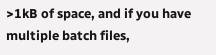>1kB of space, and if you have multiple batch files,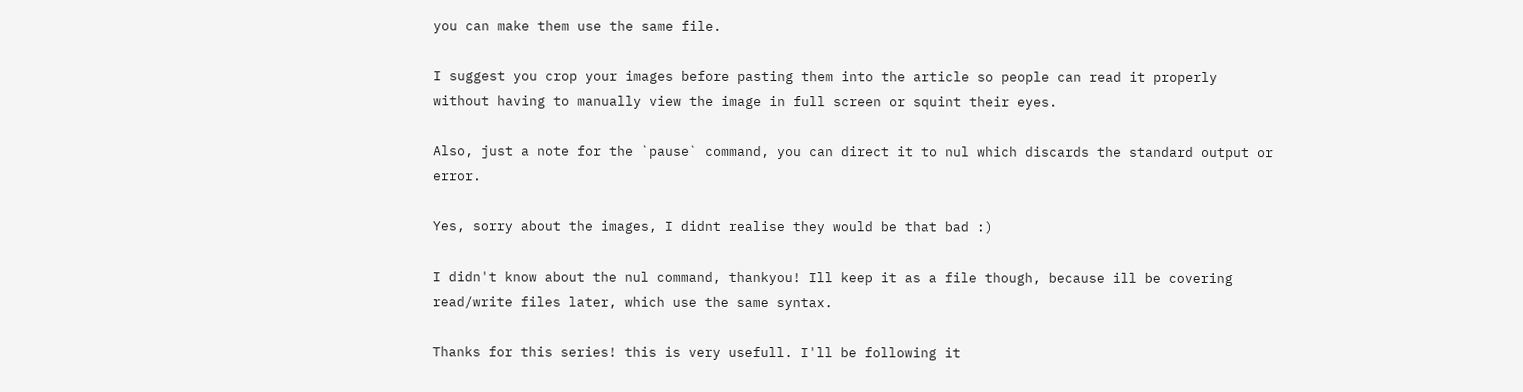you can make them use the same file.

I suggest you crop your images before pasting them into the article so people can read it properly without having to manually view the image in full screen or squint their eyes.

Also, just a note for the `pause` command, you can direct it to nul which discards the standard output or error.

Yes, sorry about the images, I didnt realise they would be that bad :)

I didn't know about the nul command, thankyou! Ill keep it as a file though, because ill be covering read/write files later, which use the same syntax.

Thanks for this series! this is very usefull. I'll be following it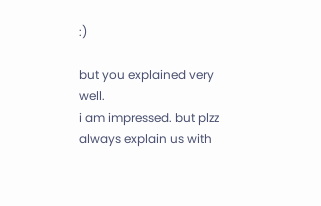:)

but you explained very well.
i am impressed. but plzz always explain us with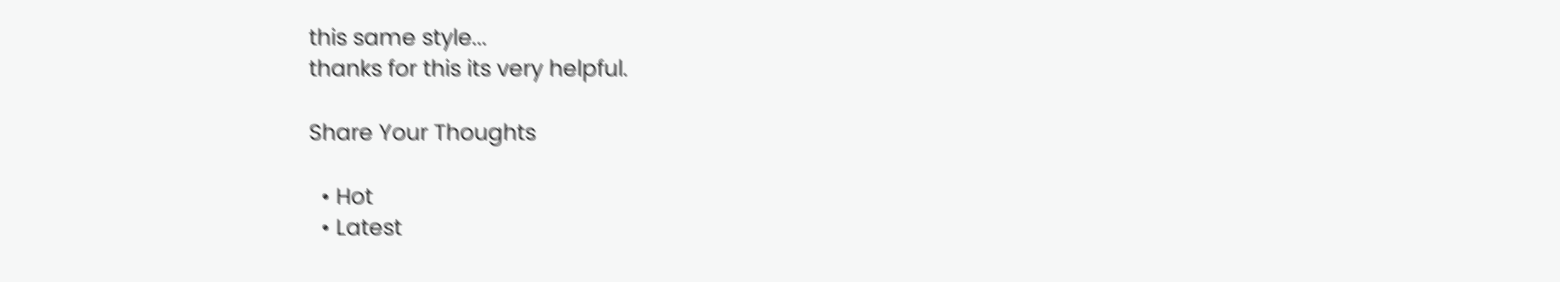this same style...
thanks for this its very helpful.

Share Your Thoughts

  • Hot
  • Latest